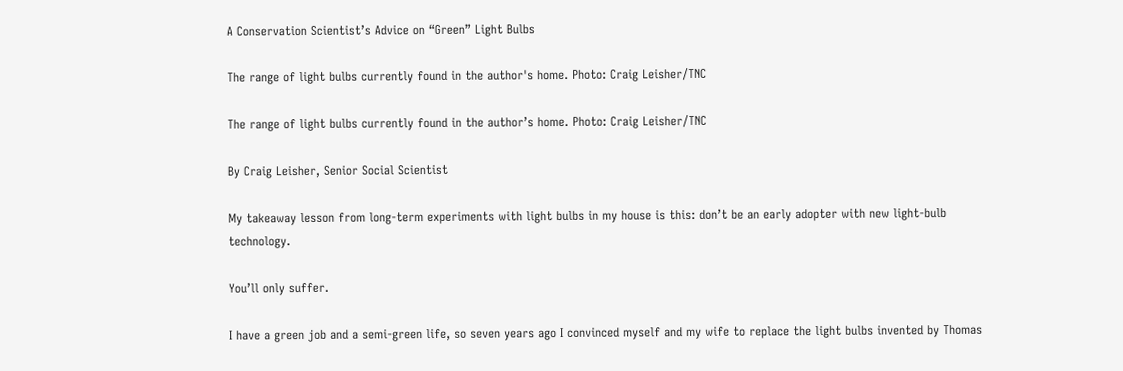A Conservation Scientist’s Advice on “Green” Light Bulbs

The range of light bulbs currently found in the author's home. Photo: Craig Leisher/TNC

The range of light bulbs currently found in the author’s home. Photo: Craig Leisher/TNC

By Craig Leisher, Senior Social Scientist

My takeaway lesson from long-term experiments with light bulbs in my house is this: don’t be an early adopter with new light-bulb technology.

You’ll only suffer.

I have a green job and a semi-green life, so seven years ago I convinced myself and my wife to replace the light bulbs invented by Thomas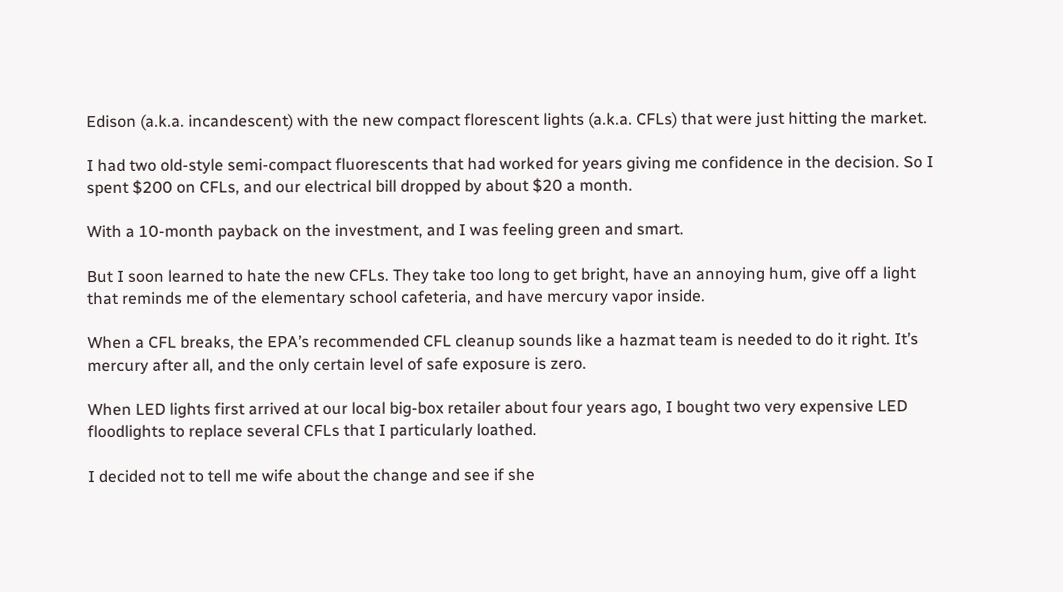Edison (a.k.a. incandescent) with the new compact florescent lights (a.k.a. CFLs) that were just hitting the market.

I had two old-style semi-compact fluorescents that had worked for years giving me confidence in the decision. So I spent $200 on CFLs, and our electrical bill dropped by about $20 a month.

With a 10-month payback on the investment, and I was feeling green and smart.

But I soon learned to hate the new CFLs. They take too long to get bright, have an annoying hum, give off a light that reminds me of the elementary school cafeteria, and have mercury vapor inside.

When a CFL breaks, the EPA’s recommended CFL cleanup sounds like a hazmat team is needed to do it right. It’s mercury after all, and the only certain level of safe exposure is zero.

When LED lights first arrived at our local big-box retailer about four years ago, I bought two very expensive LED floodlights to replace several CFLs that I particularly loathed.

I decided not to tell me wife about the change and see if she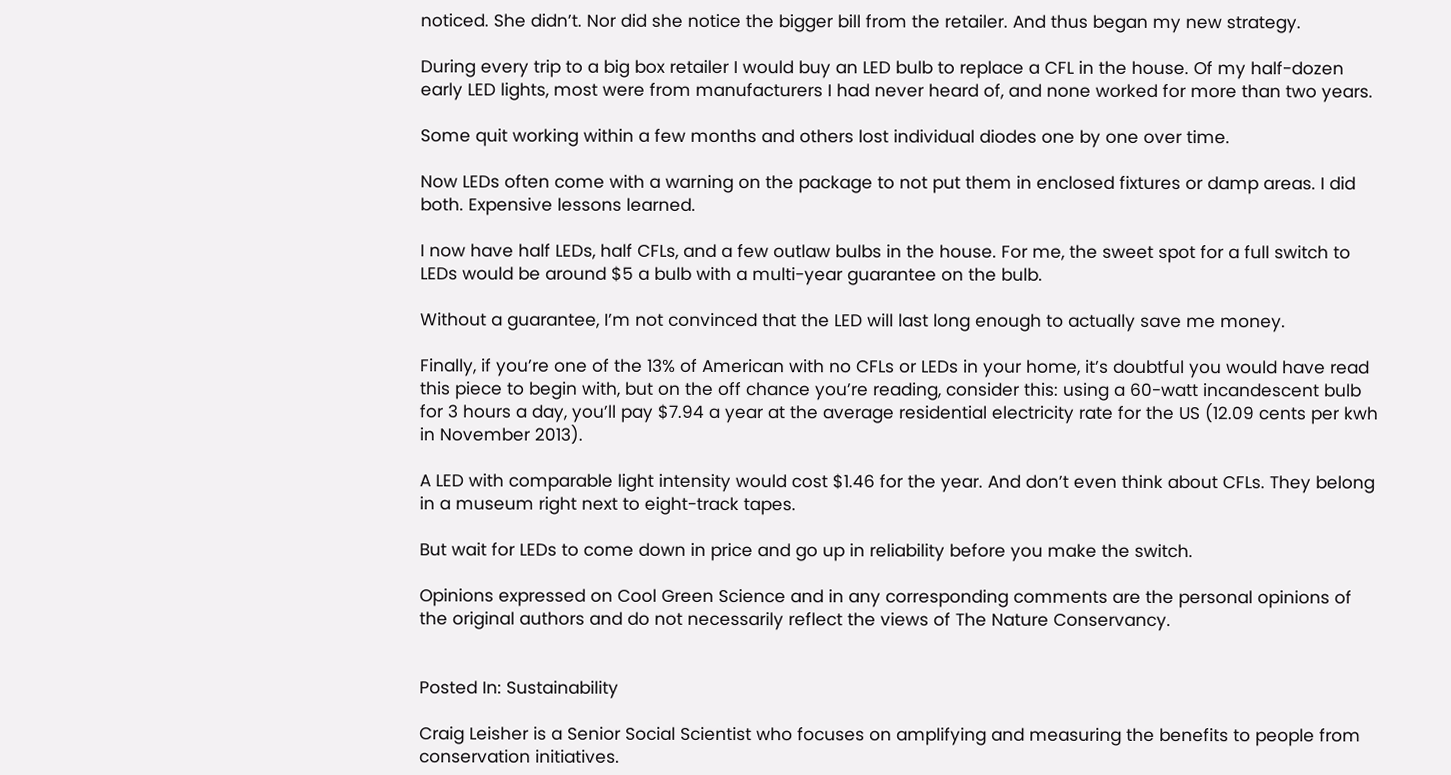noticed. She didn’t. Nor did she notice the bigger bill from the retailer. And thus began my new strategy.

During every trip to a big box retailer I would buy an LED bulb to replace a CFL in the house. Of my half-dozen early LED lights, most were from manufacturers I had never heard of, and none worked for more than two years.

Some quit working within a few months and others lost individual diodes one by one over time.

Now LEDs often come with a warning on the package to not put them in enclosed fixtures or damp areas. I did both. Expensive lessons learned.

I now have half LEDs, half CFLs, and a few outlaw bulbs in the house. For me, the sweet spot for a full switch to LEDs would be around $5 a bulb with a multi-year guarantee on the bulb.

Without a guarantee, I’m not convinced that the LED will last long enough to actually save me money.

Finally, if you’re one of the 13% of American with no CFLs or LEDs in your home, it’s doubtful you would have read this piece to begin with, but on the off chance you’re reading, consider this: using a 60-watt incandescent bulb for 3 hours a day, you’ll pay $7.94 a year at the average residential electricity rate for the US (12.09 cents per kwh in November 2013).

A LED with comparable light intensity would cost $1.46 for the year. And don’t even think about CFLs. They belong in a museum right next to eight-track tapes.

But wait for LEDs to come down in price and go up in reliability before you make the switch.

Opinions expressed on Cool Green Science and in any corresponding comments are the personal opinions of the original authors and do not necessarily reflect the views of The Nature Conservancy.


Posted In: Sustainability

Craig Leisher is a Senior Social Scientist who focuses on amplifying and measuring the benefits to people from conservation initiatives.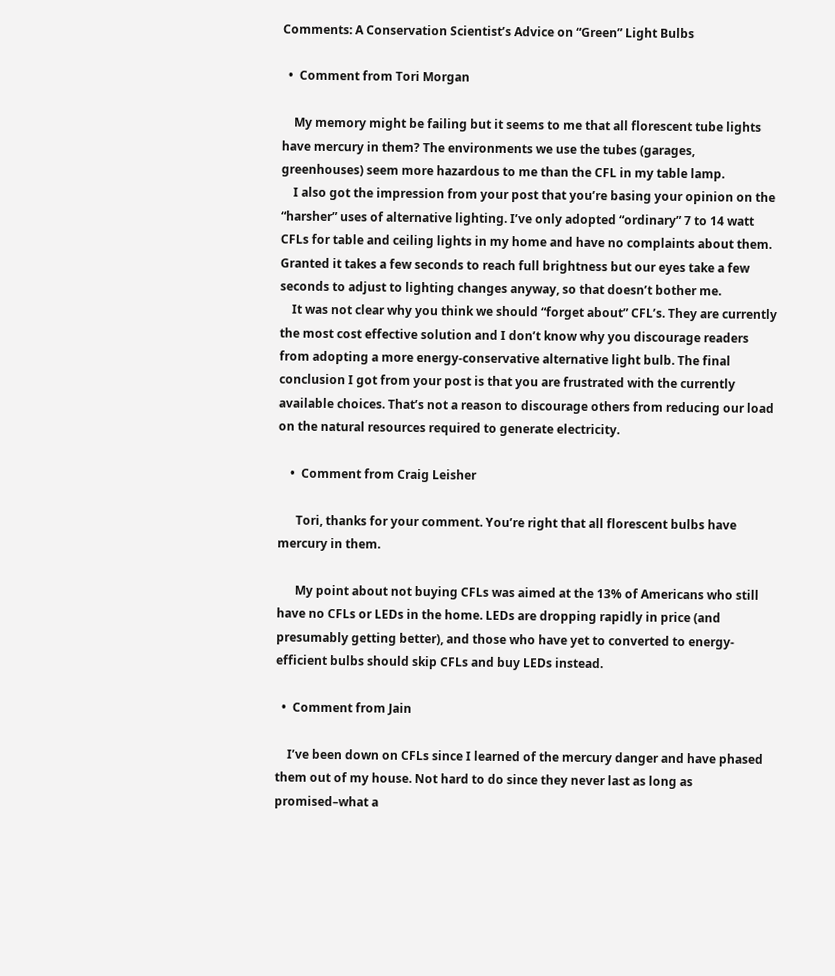Comments: A Conservation Scientist’s Advice on “Green” Light Bulbs

  •  Comment from Tori Morgan

    My memory might be failing but it seems to me that all florescent tube lights have mercury in them? The environments we use the tubes (garages, greenhouses) seem more hazardous to me than the CFL in my table lamp.
    I also got the impression from your post that you’re basing your opinion on the “harsher” uses of alternative lighting. I’ve only adopted “ordinary” 7 to 14 watt CFLs for table and ceiling lights in my home and have no complaints about them. Granted it takes a few seconds to reach full brightness but our eyes take a few seconds to adjust to lighting changes anyway, so that doesn’t bother me.
    It was not clear why you think we should “forget about” CFL’s. They are currently the most cost effective solution and I don’t know why you discourage readers from adopting a more energy-conservative alternative light bulb. The final conclusion I got from your post is that you are frustrated with the currently available choices. That’s not a reason to discourage others from reducing our load on the natural resources required to generate electricity.

    •  Comment from Craig Leisher

      Tori, thanks for your comment. You’re right that all florescent bulbs have mercury in them.

      My point about not buying CFLs was aimed at the 13% of Americans who still have no CFLs or LEDs in the home. LEDs are dropping rapidly in price (and presumably getting better), and those who have yet to converted to energy-efficient bulbs should skip CFLs and buy LEDs instead.

  •  Comment from Jain

    I’ve been down on CFLs since I learned of the mercury danger and have phased them out of my house. Not hard to do since they never last as long as promised–what a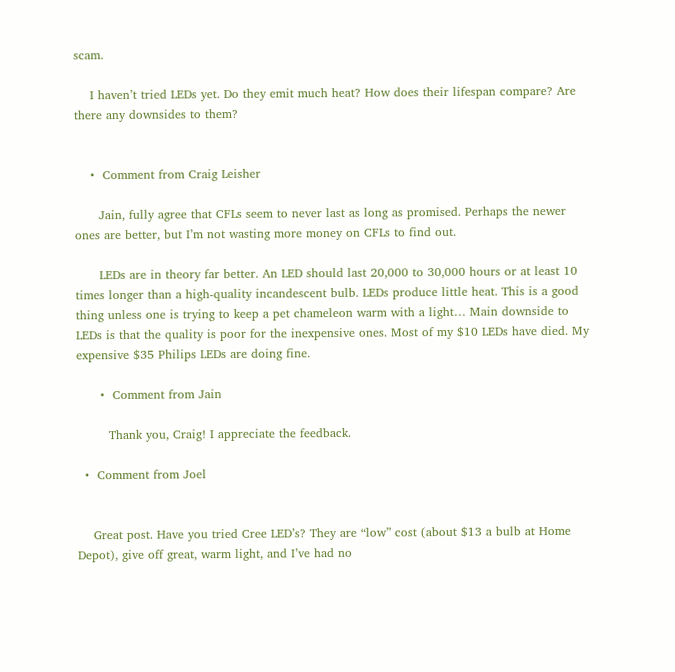scam.

    I haven’t tried LEDs yet. Do they emit much heat? How does their lifespan compare? Are there any downsides to them?


    •  Comment from Craig Leisher

      Jain, fully agree that CFLs seem to never last as long as promised. Perhaps the newer ones are better, but I’m not wasting more money on CFLs to find out.

      LEDs are in theory far better. An LED should last 20,000 to 30,000 hours or at least 10 times longer than a high-quality incandescent bulb. LEDs produce little heat. This is a good thing unless one is trying to keep a pet chameleon warm with a light… Main downside to LEDs is that the quality is poor for the inexpensive ones. Most of my $10 LEDs have died. My expensive $35 Philips LEDs are doing fine.

      •  Comment from Jain

        Thank you, Craig! I appreciate the feedback.

  •  Comment from Joel


    Great post. Have you tried Cree LED’s? They are “low” cost (about $13 a bulb at Home Depot), give off great, warm light, and I’ve had no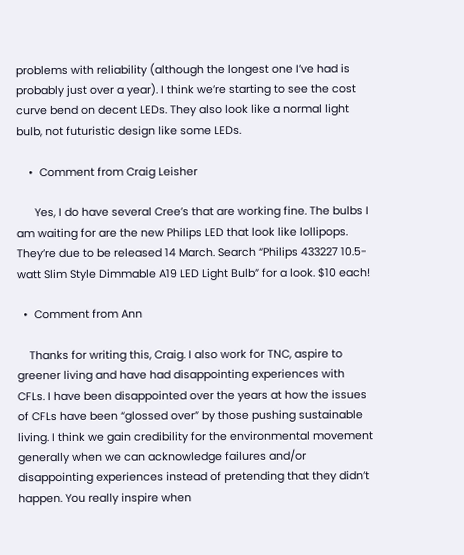problems with reliability (although the longest one I’ve had is probably just over a year). I think we’re starting to see the cost curve bend on decent LEDs. They also look like a normal light bulb, not futuristic design like some LEDs.

    •  Comment from Craig Leisher

      Yes, I do have several Cree’s that are working fine. The bulbs I am waiting for are the new Philips LED that look like lollipops. They’re due to be released 14 March. Search “Philips 433227 10.5-watt Slim Style Dimmable A19 LED Light Bulb” for a look. $10 each!

  •  Comment from Ann

    Thanks for writing this, Craig. I also work for TNC, aspire to greener living and have had disappointing experiences with CFLs. I have been disappointed over the years at how the issues of CFLs have been “glossed over” by those pushing sustainable living. I think we gain credibility for the environmental movement generally when we can acknowledge failures and/or disappointing experiences instead of pretending that they didn’t happen. You really inspire when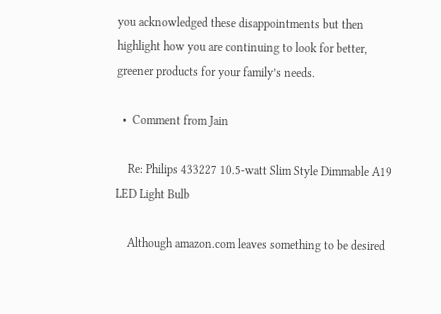you acknowledged these disappointments but then highlight how you are continuing to look for better, greener products for your family’s needs.

  •  Comment from Jain

    Re: Philips 433227 10.5-watt Slim Style Dimmable A19 LED Light Bulb

    Although amazon.com leaves something to be desired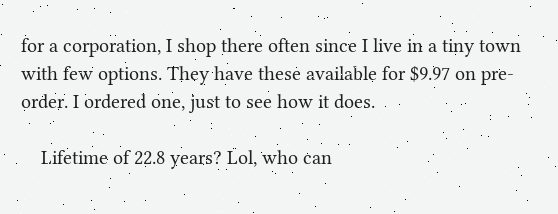for a corporation, I shop there often since I live in a tiny town with few options. They have these available for $9.97 on pre-order. I ordered one, just to see how it does.

    Lifetime of 22.8 years? Lol, who can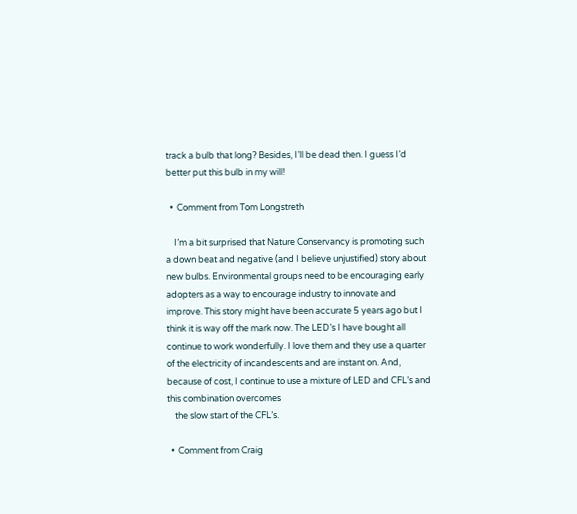track a bulb that long? Besides, I’ll be dead then. I guess I’d better put this bulb in my will!

  •  Comment from Tom Longstreth

    I’m a bit surprised that Nature Conservancy is promoting such a down beat and negative (and I believe unjustified) story about new bulbs. Environmental groups need to be encouraging early adopters as a way to encourage industry to innovate and improve. This story might have been accurate 5 years ago but I think it is way off the mark now. The LED’s I have bought all continue to work wonderfully. I love them and they use a quarter of the electricity of incandescents and are instant on. And, because of cost, I continue to use a mixture of LED and CFL’s and this combination overcomes
    the slow start of the CFL’s.

  •  Comment from Craig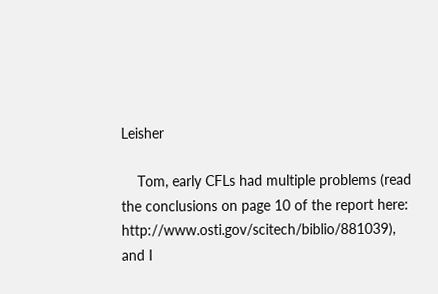Leisher

    Tom, early CFLs had multiple problems (read the conclusions on page 10 of the report here: http://www.osti.gov/scitech/biblio/881039), and I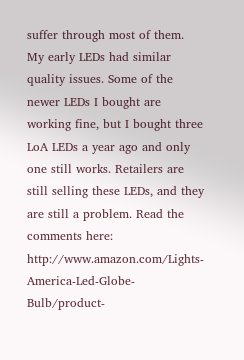suffer through most of them. My early LEDs had similar quality issues. Some of the newer LEDs I bought are working fine, but I bought three LoA LEDs a year ago and only one still works. Retailers are still selling these LEDs, and they are still a problem. Read the comments here: http://www.amazon.com/Lights-America-Led-Globe-Bulb/product-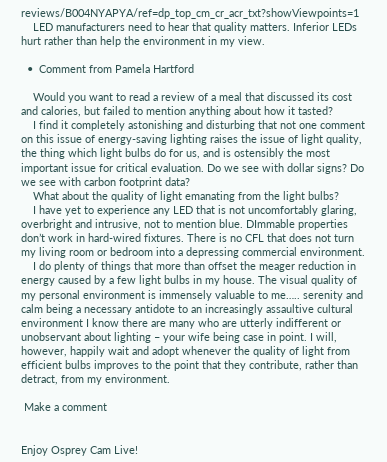reviews/B004NYAPYA/ref=dp_top_cm_cr_acr_txt?showViewpoints=1
    LED manufacturers need to hear that quality matters. Inferior LEDs hurt rather than help the environment in my view.

  •  Comment from Pamela Hartford

    Would you want to read a review of a meal that discussed its cost and calories, but failed to mention anything about how it tasted?
    I find it completely astonishing and disturbing that not one comment on this issue of energy-saving lighting raises the issue of light quality, the thing which light bulbs do for us, and is ostensibly the most important issue for critical evaluation. Do we see with dollar signs? Do we see with carbon footprint data?
    What about the quality of light emanating from the light bulbs?
    I have yet to experience any LED that is not uncomfortably glaring, overbright and intrusive, not to mention blue. DImmable properties don’t work in hard-wired fixtures. There is no CFL that does not turn my living room or bedroom into a depressing commercial environment.
    I do plenty of things that more than offset the meager reduction in energy caused by a few light bulbs in my house. The visual quality of my personal environment is immensely valuable to me….. serenity and calm being a necessary antidote to an increasingly assaultive cultural environment I know there are many who are utterly indifferent or unobservant about lighting – your wife being case in point. I will, however, happily wait and adopt whenever the quality of light from efficient bulbs improves to the point that they contribute, rather than detract, from my environment.

 Make a comment


Enjoy Osprey Cam Live!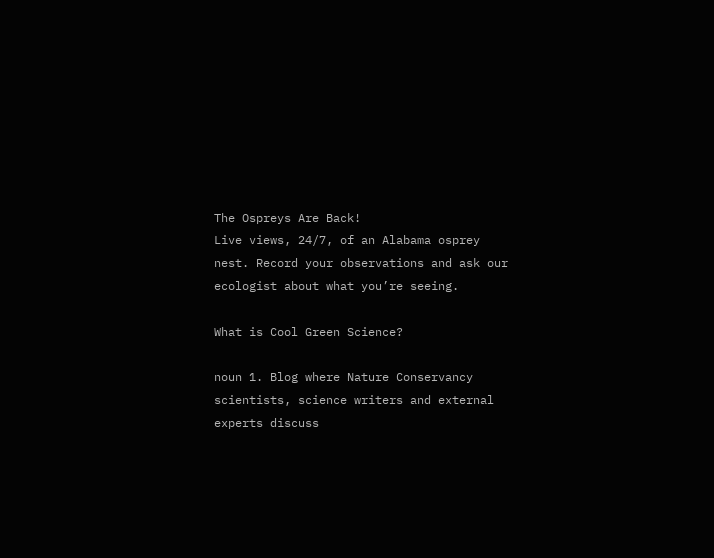The Ospreys Are Back!
Live views, 24/7, of an Alabama osprey nest. Record your observations and ask our ecologist about what you’re seeing.

What is Cool Green Science?

noun 1. Blog where Nature Conservancy scientists, science writers and external experts discuss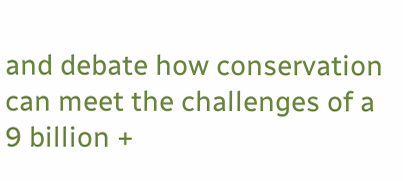and debate how conservation can meet the challenges of a 9 billion +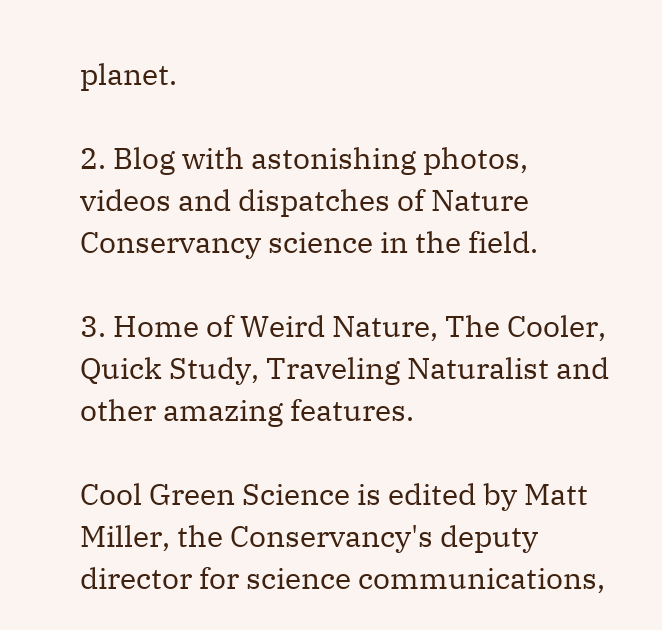planet.

2. Blog with astonishing photos, videos and dispatches of Nature Conservancy science in the field.

3. Home of Weird Nature, The Cooler, Quick Study, Traveling Naturalist and other amazing features.

Cool Green Science is edited by Matt Miller, the Conservancy's deputy director for science communications,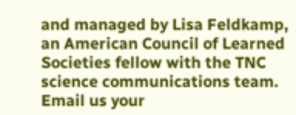and managed by Lisa Feldkamp, an American Council of Learned Societies fellow with the TNC science communications team. Email us your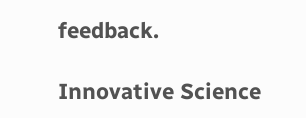feedback.

Innovative Science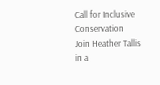Call for Inclusive Conservation
Join Heather Tallis in a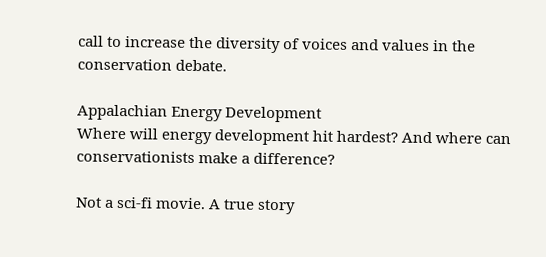call to increase the diversity of voices and values in the conservation debate.

Appalachian Energy Development
Where will energy development hit hardest? And where can conservationists make a difference?

Not a sci-fi movie. A true story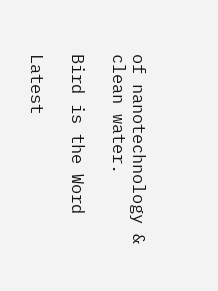of nanotechnology & clean water.

Bird is the Word

Latest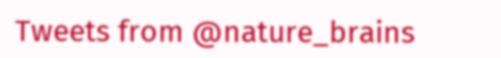Tweets from @nature_brains